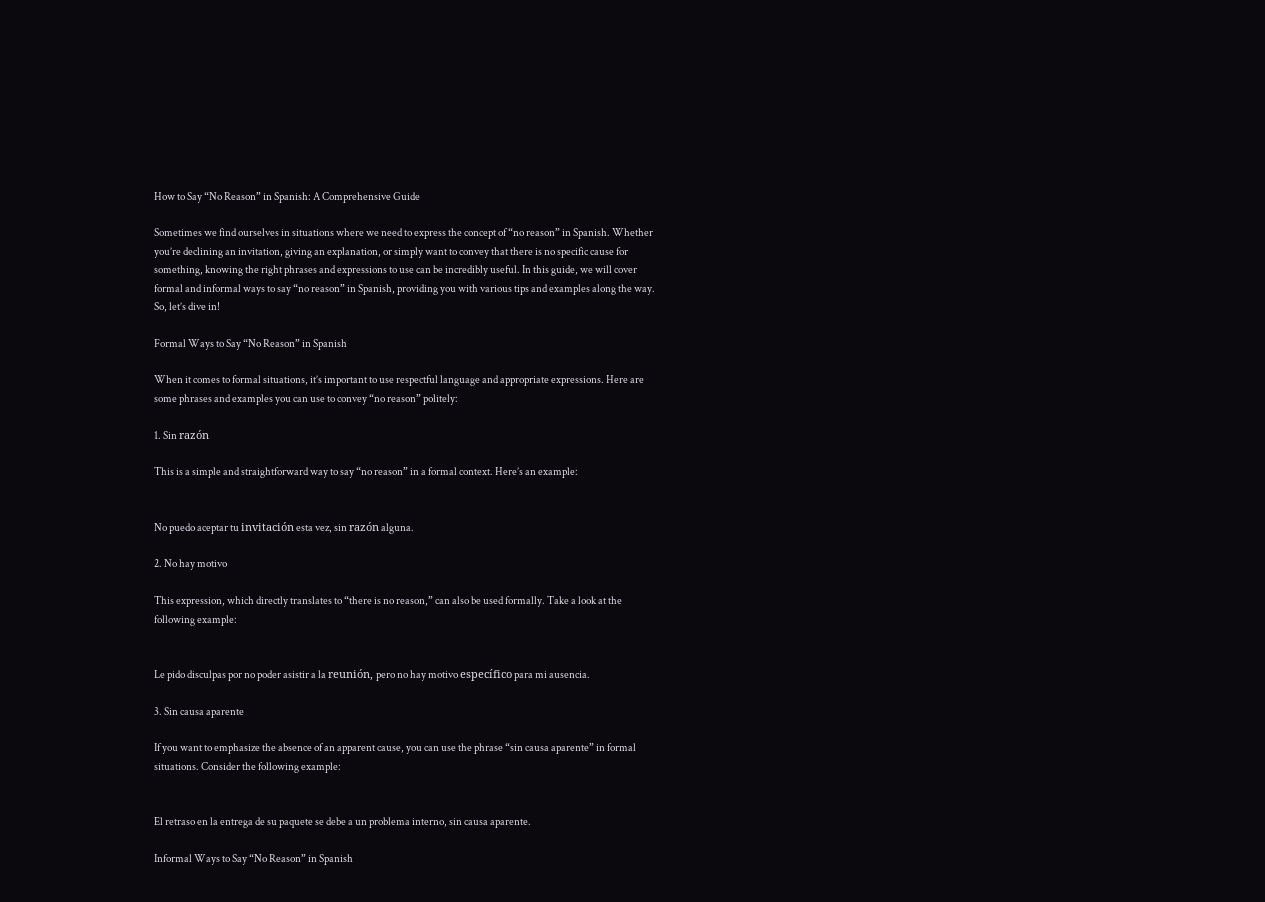How to Say “No Reason” in Spanish: A Comprehensive Guide

Sometimes we find ourselves in situations where we need to express the concept of “no reason” in Spanish. Whether you’re declining an invitation, giving an explanation, or simply want to convey that there is no specific cause for something, knowing the right phrases and expressions to use can be incredibly useful. In this guide, we will cover formal and informal ways to say “no reason” in Spanish, providing you with various tips and examples along the way. So, let’s dive in!

Formal Ways to Say “No Reason” in Spanish

When it comes to formal situations, it’s important to use respectful language and appropriate expressions. Here are some phrases and examples you can use to convey “no reason” politely:

1. Sin razón

This is a simple and straightforward way to say “no reason” in a formal context. Here’s an example:


No puedo aceptar tu invitación esta vez, sin razón alguna.

2. No hay motivo

This expression, which directly translates to “there is no reason,” can also be used formally. Take a look at the following example:


Le pido disculpas por no poder asistir a la reunión, pero no hay motivo específico para mi ausencia.

3. Sin causa aparente

If you want to emphasize the absence of an apparent cause, you can use the phrase “sin causa aparente” in formal situations. Consider the following example:


El retraso en la entrega de su paquete se debe a un problema interno, sin causa aparente.

Informal Ways to Say “No Reason” in Spanish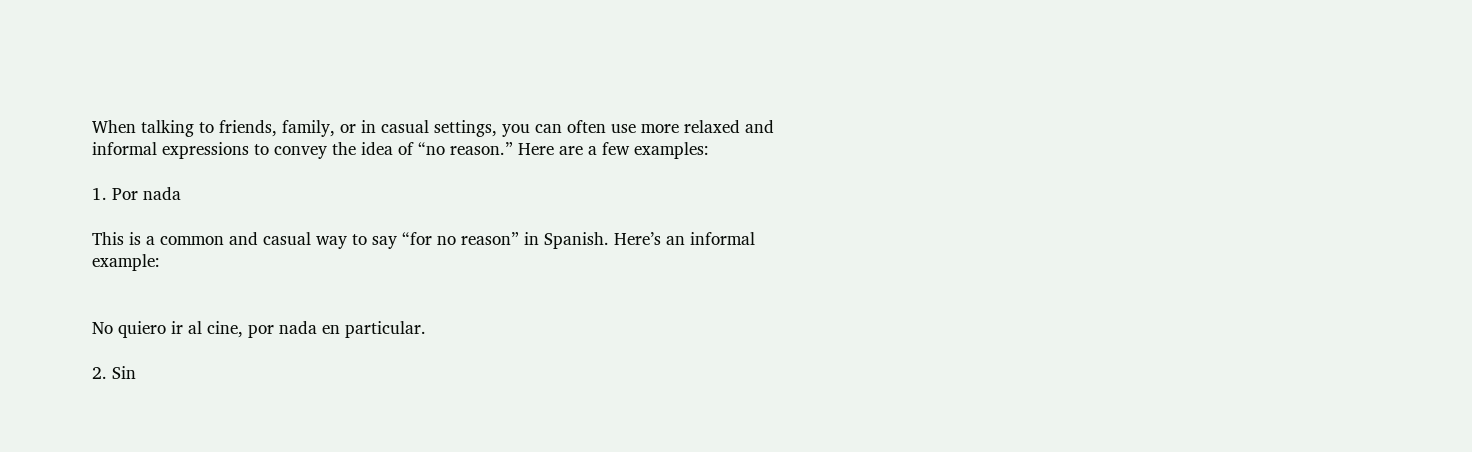When talking to friends, family, or in casual settings, you can often use more relaxed and informal expressions to convey the idea of “no reason.” Here are a few examples:

1. Por nada

This is a common and casual way to say “for no reason” in Spanish. Here’s an informal example:


No quiero ir al cine, por nada en particular.

2. Sin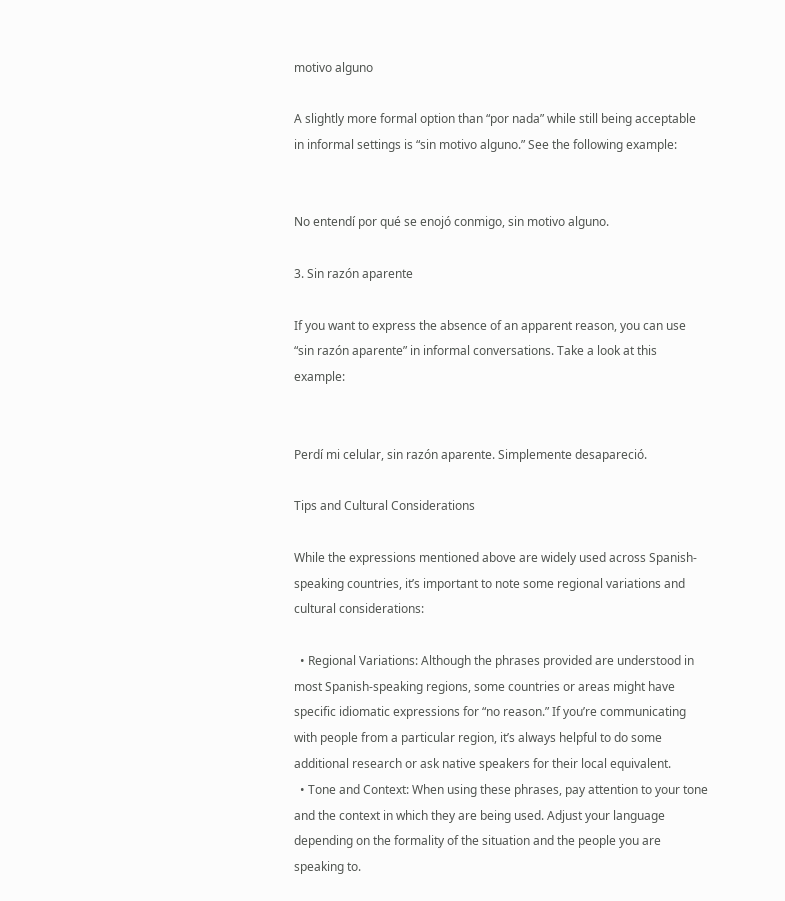motivo alguno

A slightly more formal option than “por nada” while still being acceptable in informal settings is “sin motivo alguno.” See the following example:


No entendí por qué se enojó conmigo, sin motivo alguno.

3. Sin razón aparente

If you want to express the absence of an apparent reason, you can use “sin razón aparente” in informal conversations. Take a look at this example:


Perdí mi celular, sin razón aparente. Simplemente desapareció.

Tips and Cultural Considerations

While the expressions mentioned above are widely used across Spanish-speaking countries, it’s important to note some regional variations and cultural considerations:

  • Regional Variations: Although the phrases provided are understood in most Spanish-speaking regions, some countries or areas might have specific idiomatic expressions for “no reason.” If you’re communicating with people from a particular region, it’s always helpful to do some additional research or ask native speakers for their local equivalent.
  • Tone and Context: When using these phrases, pay attention to your tone and the context in which they are being used. Adjust your language depending on the formality of the situation and the people you are speaking to.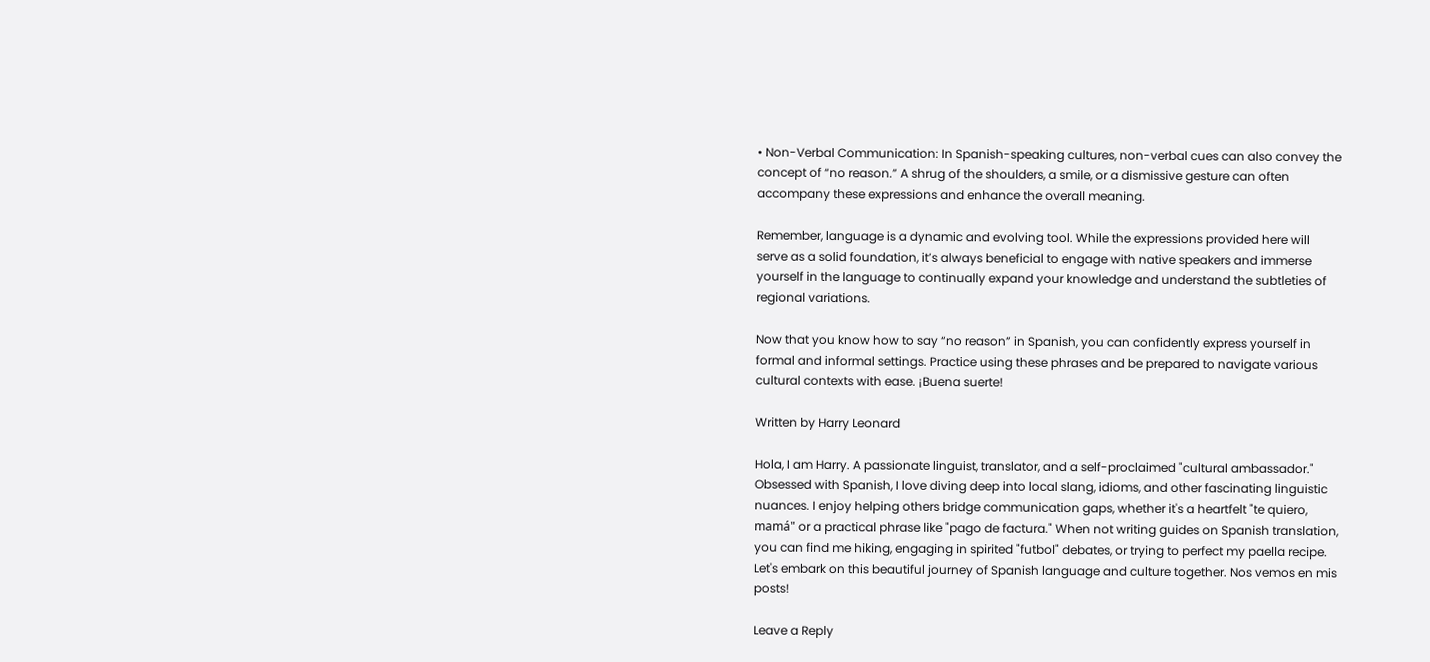• Non-Verbal Communication: In Spanish-speaking cultures, non-verbal cues can also convey the concept of “no reason.” A shrug of the shoulders, a smile, or a dismissive gesture can often accompany these expressions and enhance the overall meaning.

Remember, language is a dynamic and evolving tool. While the expressions provided here will serve as a solid foundation, it’s always beneficial to engage with native speakers and immerse yourself in the language to continually expand your knowledge and understand the subtleties of regional variations.

Now that you know how to say “no reason” in Spanish, you can confidently express yourself in formal and informal settings. Practice using these phrases and be prepared to navigate various cultural contexts with ease. ¡Buena suerte!

Written by Harry Leonard

Hola, I am Harry. A passionate linguist, translator, and a self-proclaimed "cultural ambassador." Obsessed with Spanish, I love diving deep into local slang, idioms, and other fascinating linguistic nuances. I enjoy helping others bridge communication gaps, whether it's a heartfelt "te quiero, mamá" or a practical phrase like "pago de factura." When not writing guides on Spanish translation, you can find me hiking, engaging in spirited "futbol" debates, or trying to perfect my paella recipe. Let's embark on this beautiful journey of Spanish language and culture together. Nos vemos en mis posts!

Leave a Reply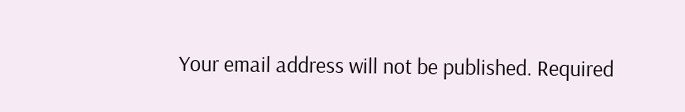Your email address will not be published. Required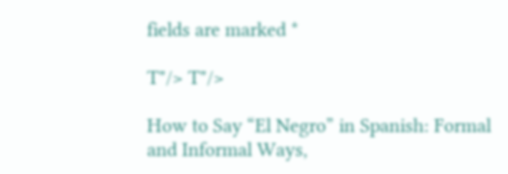fields are marked *

T"/> T"/>

How to Say “El Negro” in Spanish: Formal and Informal Ways,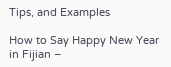Tips, and Examples

How to Say Happy New Year in Fijian –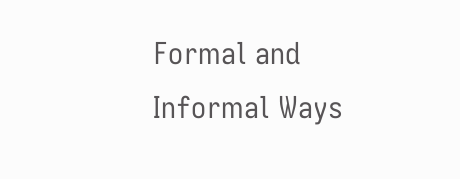Formal and Informal Ways